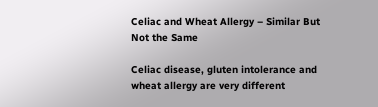Celiac and Wheat Allergy – Similar But Not the Same

Celiac disease, gluten intolerance and wheat allergy are very different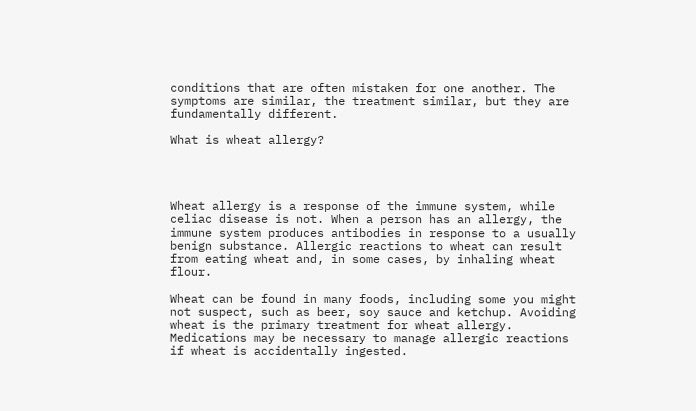conditions that are often mistaken for one another. The symptoms are similar, the treatment similar, but they are fundamentally different.

What is wheat allergy?




Wheat allergy is a response of the immune system, while celiac disease is not. When a person has an allergy, the immune system produces antibodies in response to a usually benign substance. Allergic reactions to wheat can result from eating wheat and, in some cases, by inhaling wheat flour.

Wheat can be found in many foods, including some you might not suspect, such as beer, soy sauce and ketchup. Avoiding wheat is the primary treatment for wheat allergy. Medications may be necessary to manage allergic reactions if wheat is accidentally ingested.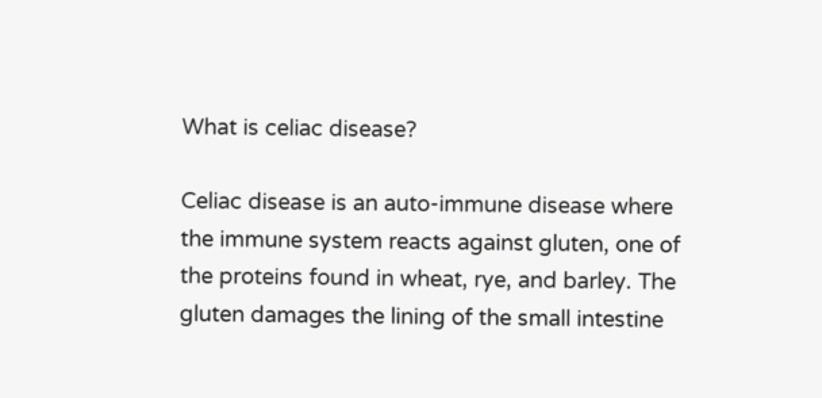What is celiac disease?

Celiac disease is an auto-immune disease where the immune system reacts against gluten, one of the proteins found in wheat, rye, and barley. The gluten damages the lining of the small intestine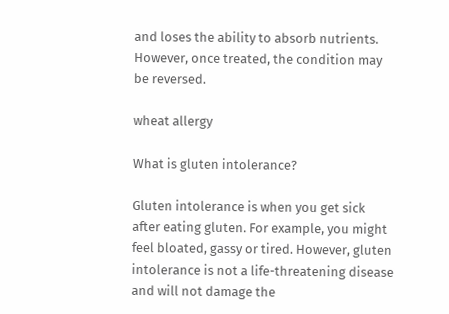and loses the ability to absorb nutrients. However, once treated, the condition may be reversed.

wheat allergy

What is gluten intolerance?

Gluten intolerance is when you get sick after eating gluten. For example, you might feel bloated, gassy or tired. However, gluten intolerance is not a life-threatening disease and will not damage the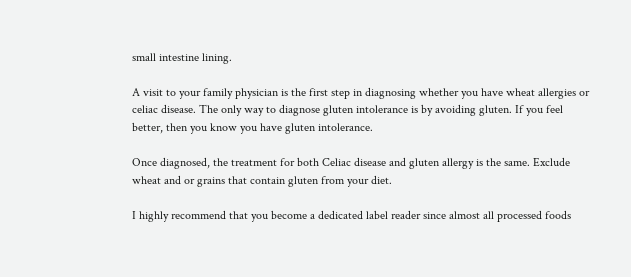small intestine lining.

A visit to your family physician is the first step in diagnosing whether you have wheat allergies or celiac disease. The only way to diagnose gluten intolerance is by avoiding gluten. If you feel better, then you know you have gluten intolerance.

Once diagnosed, the treatment for both Celiac disease and gluten allergy is the same. Exclude wheat and or grains that contain gluten from your diet.

I highly recommend that you become a dedicated label reader since almost all processed foods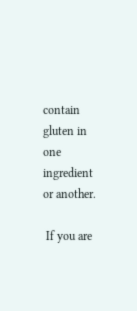contain gluten in one ingredient or another.

 If you are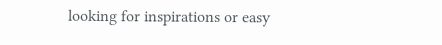looking for inspirations or easy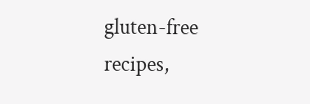gluten-free recipes,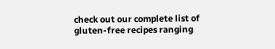check out our complete list of gluten-free recipes ranging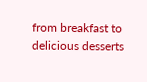from breakfast to delicious desserts